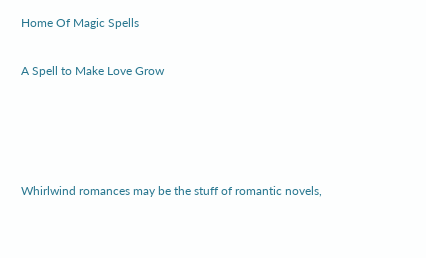Home Of Magic Spells

A Spell to Make Love Grow




Whirlwind romances may be the stuff of romantic novels,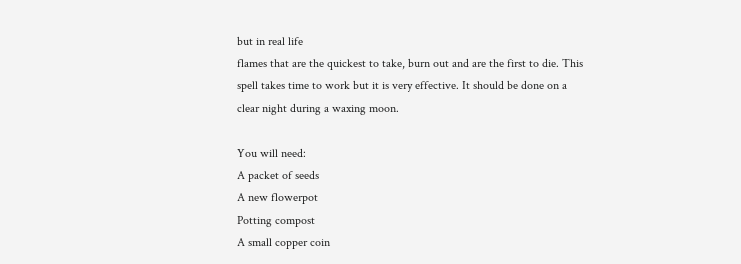but in real life
flames that are the quickest to take, burn out and are the first to die. This
spell takes time to work but it is very effective. It should be done on a
clear night during a waxing moon.

You will need:
A packet of seeds
A new flowerpot
Potting compost
A small copper coin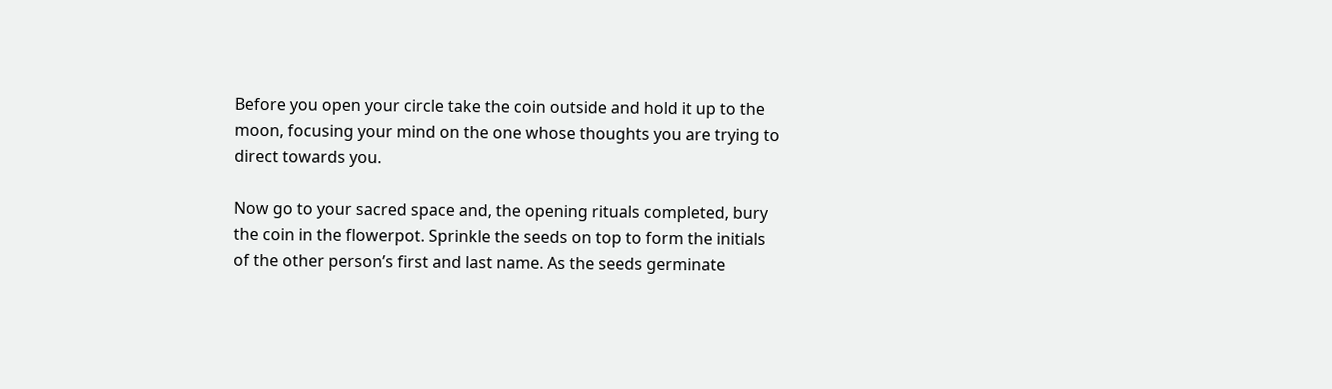Before you open your circle take the coin outside and hold it up to the
moon, focusing your mind on the one whose thoughts you are trying to
direct towards you.

Now go to your sacred space and, the opening rituals completed, bury
the coin in the flowerpot. Sprinkle the seeds on top to form the initials
of the other person’s first and last name. As the seeds germinate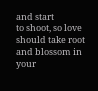and start
to shoot, so love should take root and blossom in your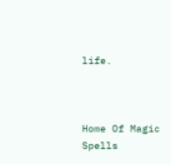life.



Home Of Magic Spells